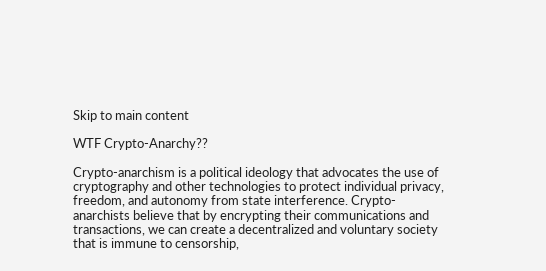Skip to main content

WTF Crypto-Anarchy??

Crypto-anarchism is a political ideology that advocates the use of cryptography and other technologies to protect individual privacy, freedom, and autonomy from state interference. Crypto-anarchists believe that by encrypting their communications and transactions, we can create a decentralized and voluntary society that is immune to censorship,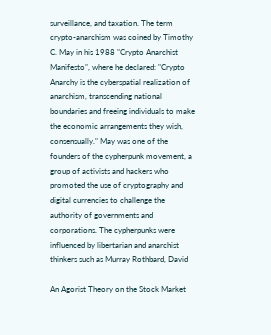surveillance, and taxation. The term crypto-anarchism was coined by Timothy C. May in his 1988 "Crypto Anarchist Manifesto", where he declared: "Crypto Anarchy is the cyberspatial realization of anarchism, transcending national boundaries and freeing individuals to make the economic arrangements they wish, consensually." May was one of the founders of the cypherpunk movement, a group of activists and hackers who promoted the use of cryptography and digital currencies to challenge the authority of governments and corporations. The cypherpunks were influenced by libertarian and anarchist thinkers such as Murray Rothbard, David

An Agorist Theory on the Stock Market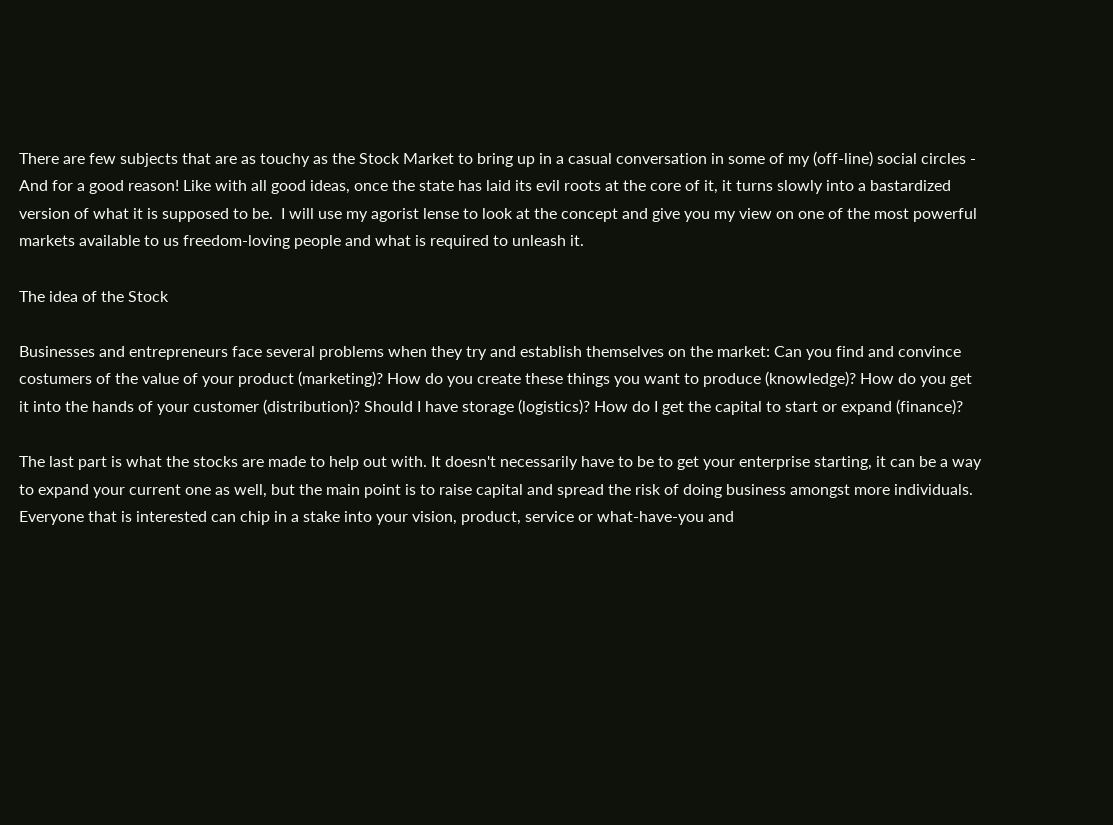There are few subjects that are as touchy as the Stock Market to bring up in a casual conversation in some of my (off-line) social circles - And for a good reason! Like with all good ideas, once the state has laid its evil roots at the core of it, it turns slowly into a bastardized version of what it is supposed to be.  I will use my agorist lense to look at the concept and give you my view on one of the most powerful markets available to us freedom-loving people and what is required to unleash it.

The idea of the Stock

Businesses and entrepreneurs face several problems when they try and establish themselves on the market: Can you find and convince costumers of the value of your product (marketing)? How do you create these things you want to produce (knowledge)? How do you get it into the hands of your customer (distribution)? Should I have storage (logistics)? How do I get the capital to start or expand (finance)?

The last part is what the stocks are made to help out with. It doesn't necessarily have to be to get your enterprise starting, it can be a way to expand your current one as well, but the main point is to raise capital and spread the risk of doing business amongst more individuals. Everyone that is interested can chip in a stake into your vision, product, service or what-have-you and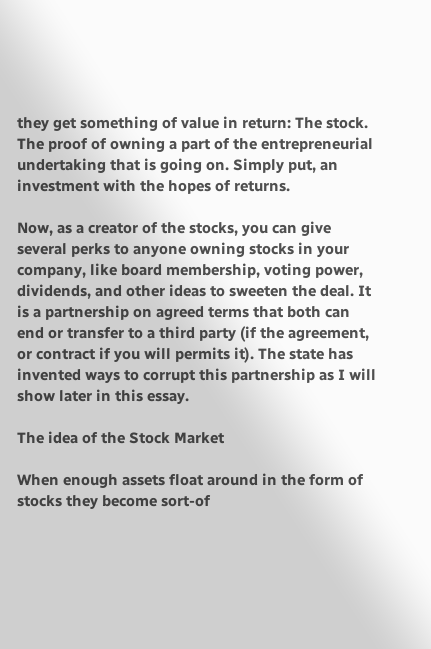they get something of value in return: The stock. The proof of owning a part of the entrepreneurial undertaking that is going on. Simply put, an investment with the hopes of returns.

Now, as a creator of the stocks, you can give several perks to anyone owning stocks in your company, like board membership, voting power, dividends, and other ideas to sweeten the deal. It is a partnership on agreed terms that both can end or transfer to a third party (if the agreement, or contract if you will permits it). The state has invented ways to corrupt this partnership as I will show later in this essay.

The idea of the Stock Market

When enough assets float around in the form of stocks they become sort-of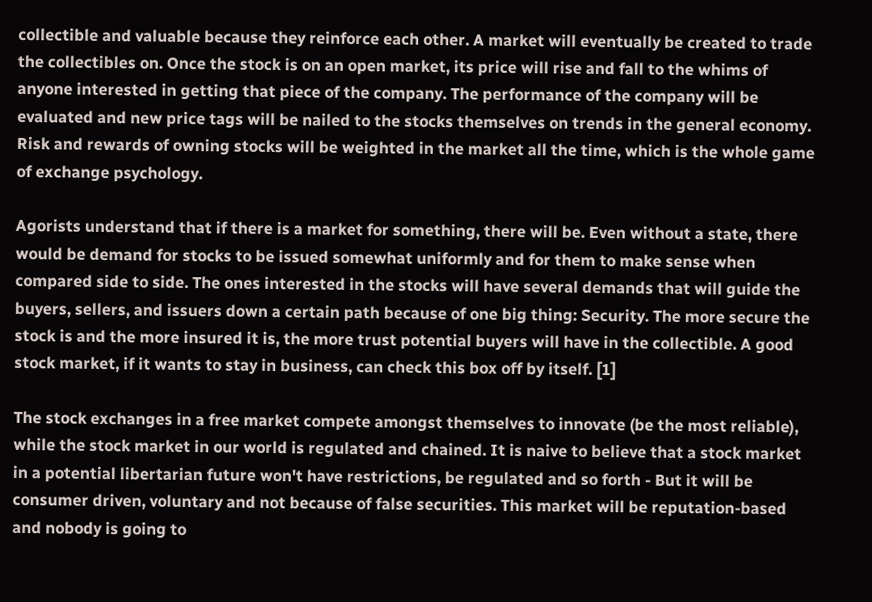collectible and valuable because they reinforce each other. A market will eventually be created to trade the collectibles on. Once the stock is on an open market, its price will rise and fall to the whims of anyone interested in getting that piece of the company. The performance of the company will be evaluated and new price tags will be nailed to the stocks themselves on trends in the general economy. Risk and rewards of owning stocks will be weighted in the market all the time, which is the whole game of exchange psychology.

Agorists understand that if there is a market for something, there will be. Even without a state, there would be demand for stocks to be issued somewhat uniformly and for them to make sense when compared side to side. The ones interested in the stocks will have several demands that will guide the buyers, sellers, and issuers down a certain path because of one big thing: Security. The more secure the stock is and the more insured it is, the more trust potential buyers will have in the collectible. A good stock market, if it wants to stay in business, can check this box off by itself. [1]

The stock exchanges in a free market compete amongst themselves to innovate (be the most reliable), while the stock market in our world is regulated and chained. It is naive to believe that a stock market in a potential libertarian future won't have restrictions, be regulated and so forth - But it will be consumer driven, voluntary and not because of false securities. This market will be reputation-based and nobody is going to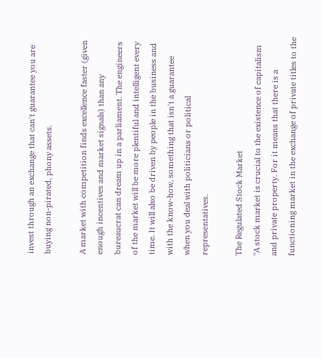invest through an exchange that can't guarantee you are buying non-pirated, phony assets.

A market with competition finds excellence faster (given enough incentives and market signals) than any bureaucrat can dream up in a parliament. The engineers of the market will be more plentiful and intelligent every time. It will also be driven by people in the business and with the know-how, something that isn't a guarantee when you deal with politicians or political representatives.

The Regulated Stock Market
"A stock market is crucial to the existence of capitalism and private property. For it means that there is a functioning market in the exchange of private titles to the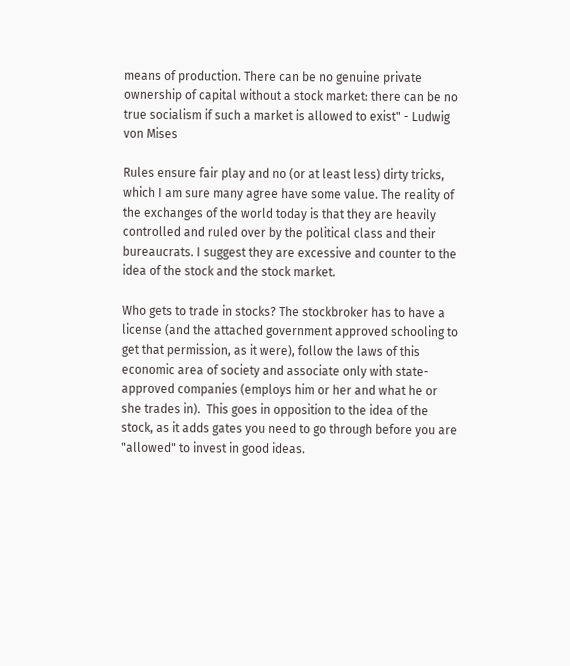means of production. There can be no genuine private ownership of capital without a stock market: there can be no true socialism if such a market is allowed to exist" - Ludwig von Mises

Rules ensure fair play and no (or at least less) dirty tricks, which I am sure many agree have some value. The reality of the exchanges of the world today is that they are heavily controlled and ruled over by the political class and their bureaucrats. I suggest they are excessive and counter to the idea of the stock and the stock market.

Who gets to trade in stocks? The stockbroker has to have a license (and the attached government approved schooling to get that permission, as it were), follow the laws of this economic area of society and associate only with state-approved companies (employs him or her and what he or she trades in).  This goes in opposition to the idea of the stock, as it adds gates you need to go through before you are "allowed" to invest in good ideas.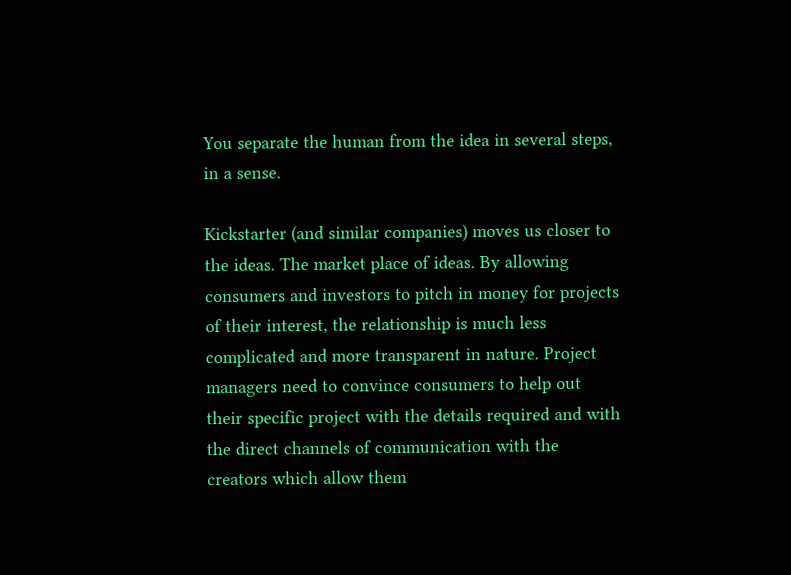You separate the human from the idea in several steps, in a sense.

Kickstarter (and similar companies) moves us closer to the ideas. The market place of ideas. By allowing consumers and investors to pitch in money for projects of their interest, the relationship is much less complicated and more transparent in nature. Project managers need to convince consumers to help out their specific project with the details required and with the direct channels of communication with the creators which allow them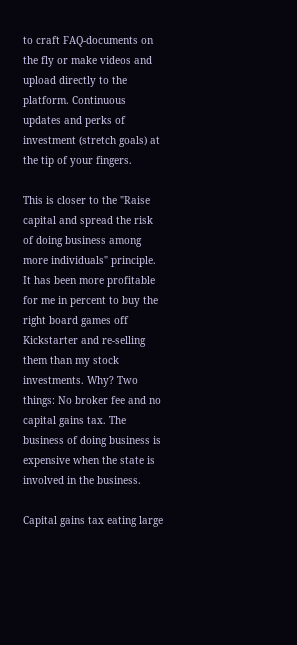to craft FAQ-documents on the fly or make videos and upload directly to the platform. Continuous updates and perks of investment (stretch goals) at the tip of your fingers.

This is closer to the "Raise capital and spread the risk of doing business among more individuals" principle. It has been more profitable for me in percent to buy the right board games off Kickstarter and re-selling them than my stock investments. Why? Two things: No broker fee and no capital gains tax. The business of doing business is expensive when the state is involved in the business.

Capital gains tax eating large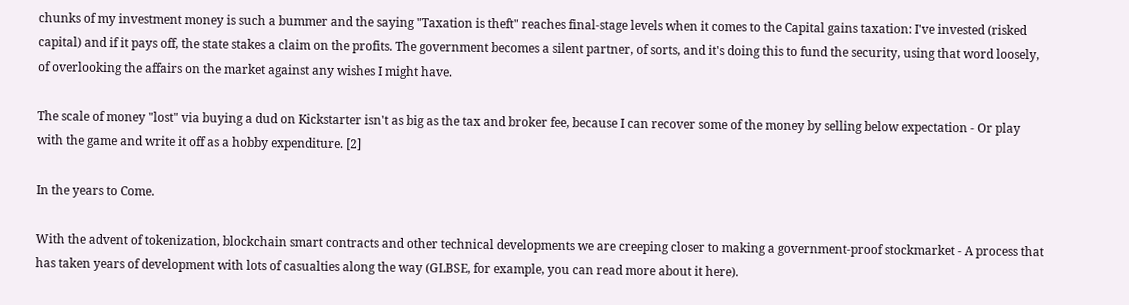chunks of my investment money is such a bummer and the saying "Taxation is theft" reaches final-stage levels when it comes to the Capital gains taxation: I've invested (risked capital) and if it pays off, the state stakes a claim on the profits. The government becomes a silent partner, of sorts, and it's doing this to fund the security, using that word loosely, of overlooking the affairs on the market against any wishes I might have.

The scale of money "lost" via buying a dud on Kickstarter isn't as big as the tax and broker fee, because I can recover some of the money by selling below expectation - Or play with the game and write it off as a hobby expenditure. [2]

In the years to Come.

With the advent of tokenization, blockchain smart contracts and other technical developments we are creeping closer to making a government-proof stockmarket - A process that has taken years of development with lots of casualties along the way (GLBSE, for example, you can read more about it here).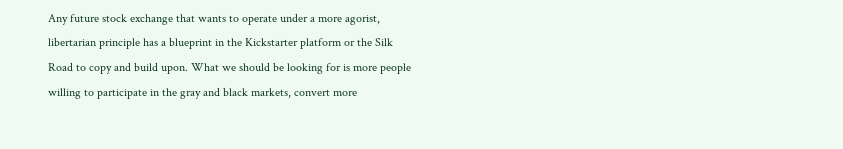Any future stock exchange that wants to operate under a more agorist, libertarian principle has a blueprint in the Kickstarter platform or the Silk Road to copy and build upon. What we should be looking for is more people willing to participate in the gray and black markets, convert more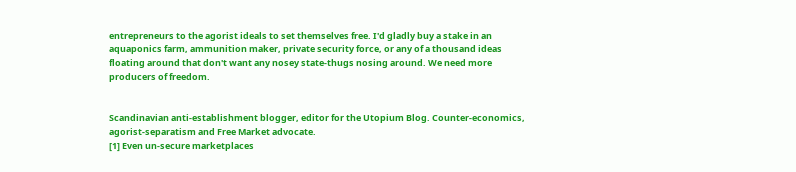entrepreneurs to the agorist ideals to set themselves free. I'd gladly buy a stake in an aquaponics farm, ammunition maker, private security force, or any of a thousand ideas floating around that don't want any nosey state-thugs nosing around. We need more producers of freedom.


Scandinavian anti-establishment blogger, editor for the Utopium Blog. Counter-economics, agorist-separatism and Free Market advocate.
[1] Even un-secure marketplaces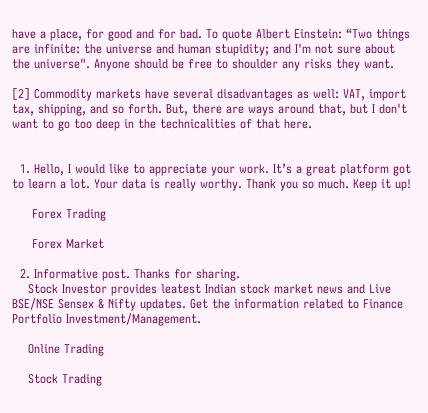have a place, for good and for bad. To quote Albert Einstein: “Two things are infinite: the universe and human stupidity; and I'm not sure about the universe". Anyone should be free to shoulder any risks they want.

[2] Commodity markets have several disadvantages as well: VAT, import tax, shipping, and so forth. But, there are ways around that, but I don't want to go too deep in the technicalities of that here.


  1. Hello, I would like to appreciate your work. It’s a great platform got to learn a lot. Your data is really worthy. Thank you so much. Keep it up!

     Forex Trading

     Forex Market

  2. Informative post. Thanks for sharing.
    Stock Investor provides leatest Indian stock market news and Live BSE/NSE Sensex & Nifty updates. Get the information related to Finance Portfolio Investment/Management.

    Online Trading

    Stock Trading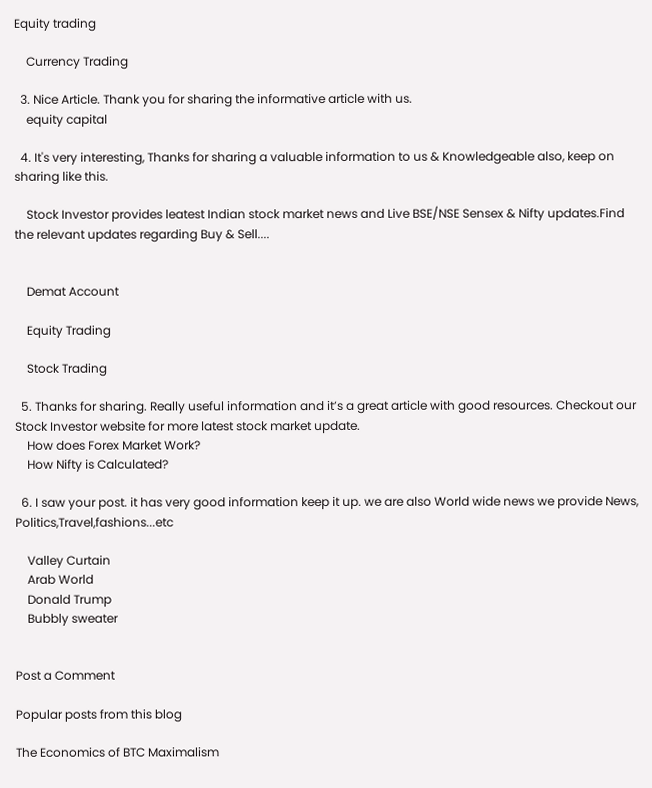Equity trading

    Currency Trading

  3. Nice Article. Thank you for sharing the informative article with us.
    equity capital

  4. It's very interesting, Thanks for sharing a valuable information to us & Knowledgeable also, keep on sharing like this.

    Stock Investor provides leatest Indian stock market news and Live BSE/NSE Sensex & Nifty updates.Find the relevant updates regarding Buy & Sell....


    Demat Account

    Equity Trading

    Stock Trading

  5. Thanks for sharing. Really useful information and it’s a great article with good resources. Checkout our Stock Investor website for more latest stock market update.
    How does Forex Market Work?
    How Nifty is Calculated?

  6. I saw your post. it has very good information keep it up. we are also World wide news we provide News, Politics,Travel,fashions...etc

    Valley Curtain
    Arab World
    Donald Trump
    Bubbly sweater


Post a Comment

Popular posts from this blog

The Economics of BTC Maximalism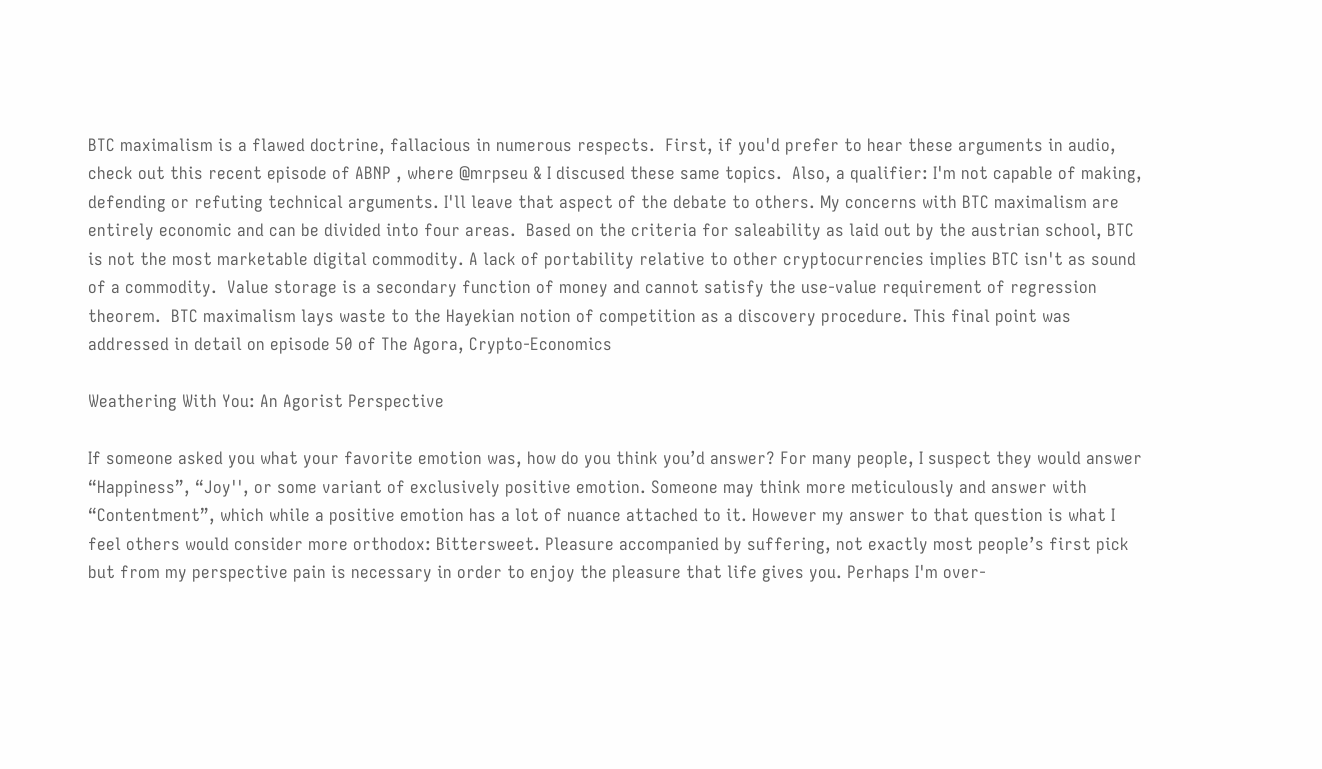BTC maximalism is a flawed doctrine, fallacious in numerous respects.  First, if you'd prefer to hear these arguments in audio, check out this recent episode of ABNP , where @mrpseu & I discused these same topics.  Also, a qualifier: I'm not capable of making, defending or refuting technical arguments. I'll leave that aspect of the debate to others. My concerns with BTC maximalism are entirely economic and can be divided into four areas.  Based on the criteria for saleability as laid out by the austrian school, BTC is not the most marketable digital commodity. A lack of portability relative to other cryptocurrencies implies BTC isn't as sound of a commodity.  Value storage is a secondary function of money and cannot satisfy the use-value requirement of regression theorem.  BTC maximalism lays waste to the Hayekian notion of competition as a discovery procedure. This final point was addressed in detail on episode 50 of The Agora, Crypto-Economics

Weathering With You: An Agorist Perspective

If someone asked you what your favorite emotion was, how do you think you’d answer? For many people, I suspect they would answer “Happiness”, “Joy'', or some variant of exclusively positive emotion. Someone may think more meticulously and answer with “Contentment”, which while a positive emotion has a lot of nuance attached to it. However my answer to that question is what I feel others would consider more orthodox: Bittersweet. Pleasure accompanied by suffering, not exactly most people’s first pick but from my perspective pain is necessary in order to enjoy the pleasure that life gives you. Perhaps I'm over-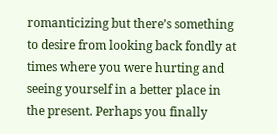romanticizing but there’s something to desire from looking back fondly at times where you were hurting and seeing yourself in a better place in the present. Perhaps you finally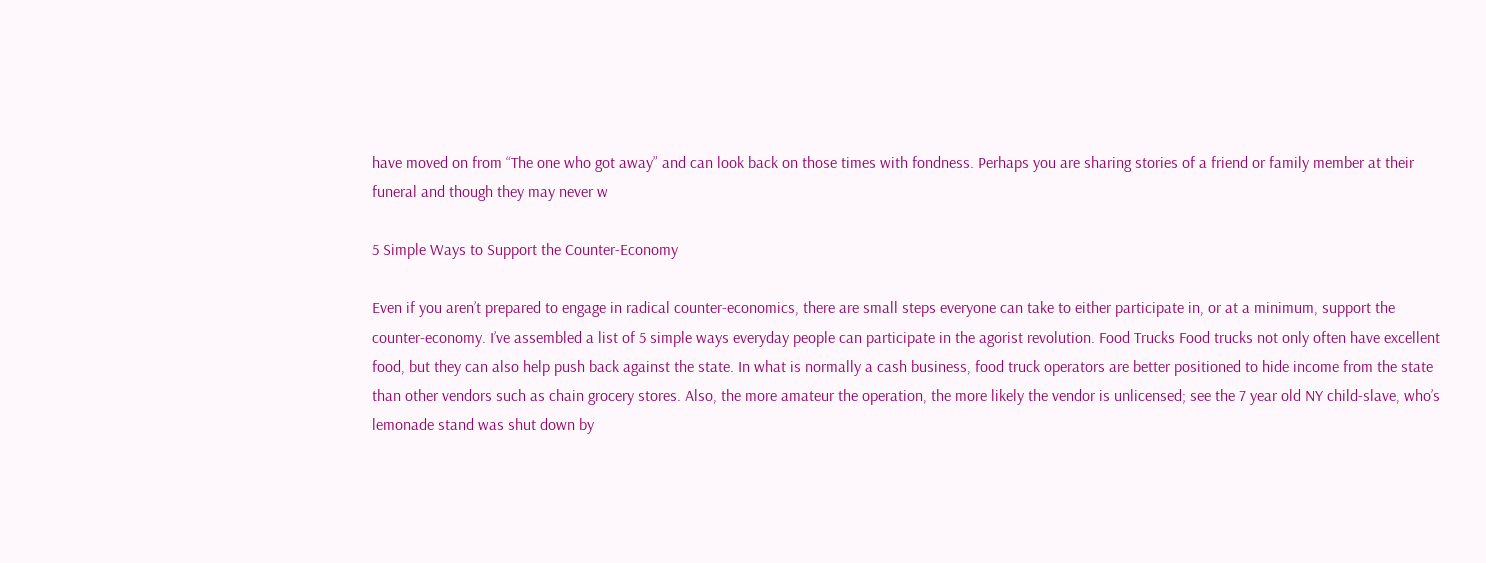have moved on from “The one who got away” and can look back on those times with fondness. Perhaps you are sharing stories of a friend or family member at their funeral and though they may never w

5 Simple Ways to Support the Counter-Economy

Even if you aren’t prepared to engage in radical counter-economics, there are small steps everyone can take to either participate in, or at a minimum, support the counter-economy. I’ve assembled a list of 5 simple ways everyday people can participate in the agorist revolution. Food Trucks Food trucks not only often have excellent food, but they can also help push back against the state. In what is normally a cash business, food truck operators are better positioned to hide income from the state than other vendors such as chain grocery stores. Also, the more amateur the operation, the more likely the vendor is unlicensed; see the 7 year old NY child-slave, who’s lemonade stand was shut down by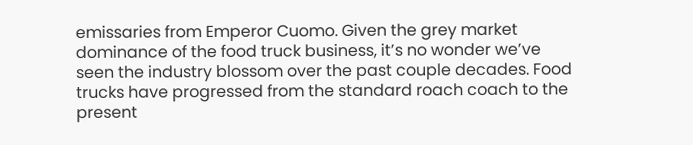emissaries from Emperor Cuomo. Given the grey market dominance of the food truck business, it’s no wonder we’ve seen the industry blossom over the past couple decades. Food trucks have progressed from the standard roach coach to the present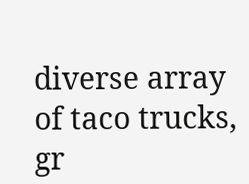diverse array of taco trucks, gr